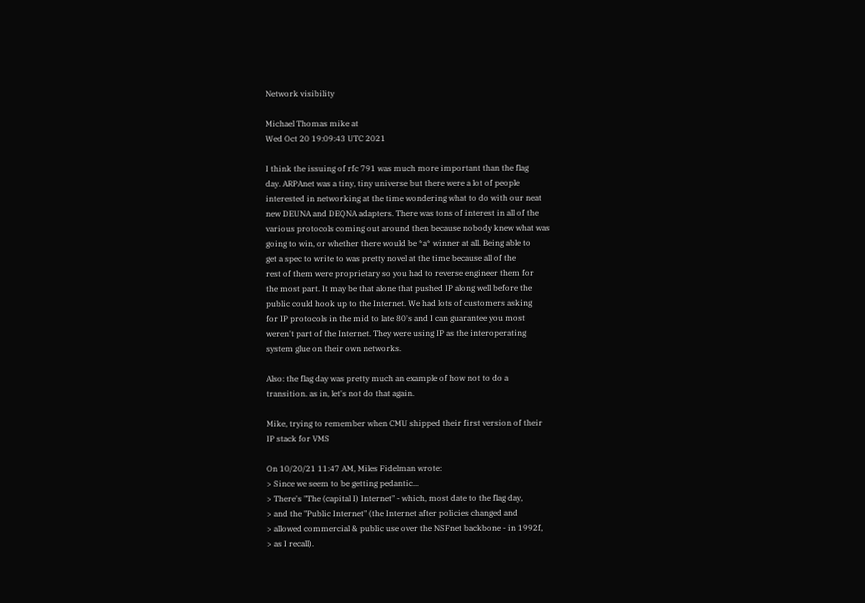Network visibility

Michael Thomas mike at
Wed Oct 20 19:09:43 UTC 2021

I think the issuing of rfc 791 was much more important than the flag
day. ARPAnet was a tiny, tiny universe but there were a lot of people
interested in networking at the time wondering what to do with our neat
new DEUNA and DEQNA adapters. There was tons of interest in all of the
various protocols coming out around then because nobody knew what was
going to win, or whether there would be *a* winner at all. Being able to
get a spec to write to was pretty novel at the time because all of the
rest of them were proprietary so you had to reverse engineer them for
the most part. It may be that alone that pushed IP along well before the
public could hook up to the Internet. We had lots of customers asking
for IP protocols in the mid to late 80's and I can guarantee you most
weren't part of the Internet. They were using IP as the interoperating
system glue on their own networks.

Also: the flag day was pretty much an example of how not to do a
transition. as in, let's not do that again.

Mike, trying to remember when CMU shipped their first version of their
IP stack for VMS

On 10/20/21 11:47 AM, Miles Fidelman wrote:
> Since we seem to be getting pedantic...
> There's "The (capital I) Internet" - which, most date to the flag day,
> and the "Public Internet" (the Internet after policies changed and
> allowed commercial & public use over the NSFnet backbone - in 1992f,
> as I recall).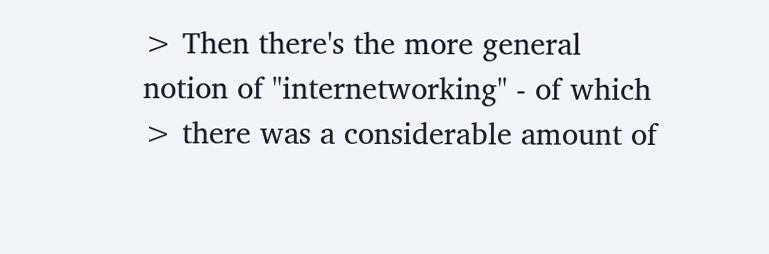> Then there's the more general notion of "internetworking" - of which
> there was a considerable amount of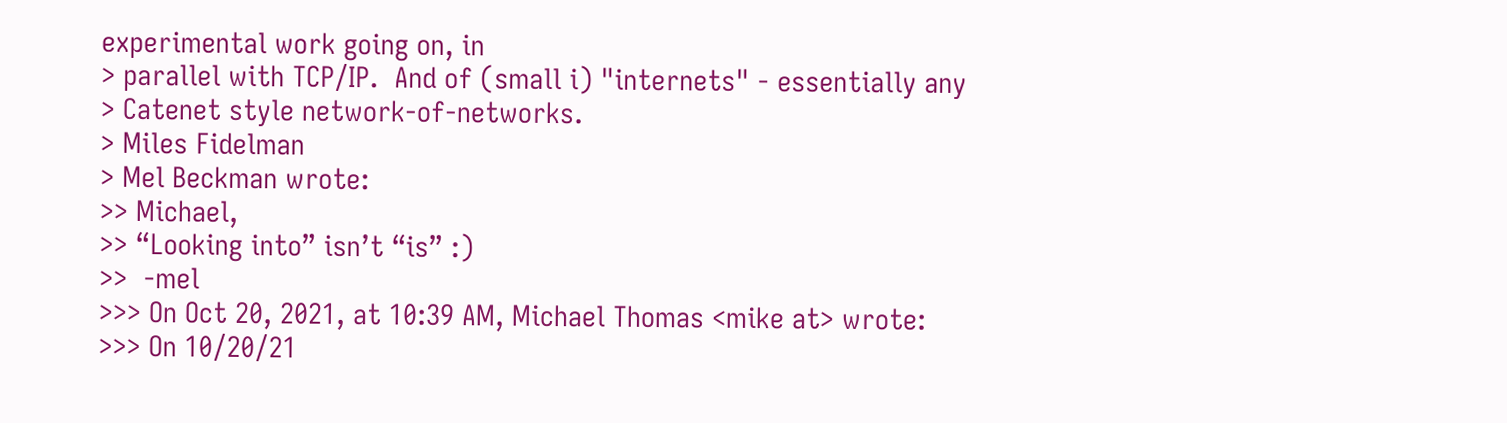experimental work going on, in
> parallel with TCP/IP.  And of (small i) "internets" - essentially any
> Catenet style network-of-networks.
> Miles Fidelman
> Mel Beckman wrote:
>> Michael,
>> “Looking into” isn’t “is” :)
>>  -mel
>>> On Oct 20, 2021, at 10:39 AM, Michael Thomas <mike at> wrote:
>>> On 10/20/21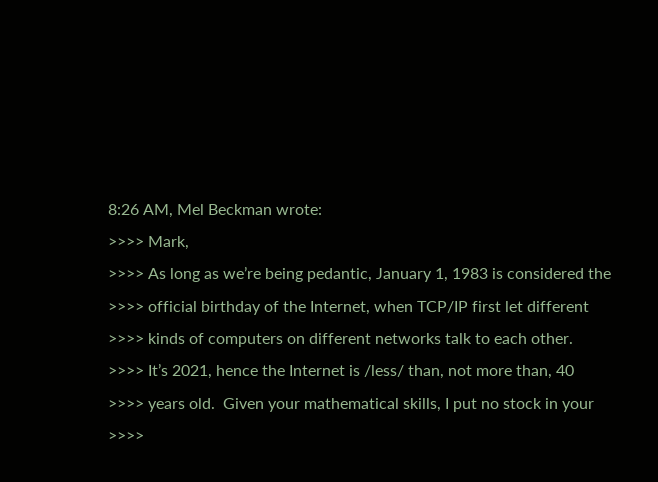8:26 AM, Mel Beckman wrote:
>>>> Mark,
>>>> As long as we’re being pedantic, January 1, 1983 is considered the
>>>> official birthday of the Internet, when TCP/IP first let different
>>>> kinds of computers on different networks talk to each other.
>>>> It’s 2021, hence the Internet is /less/ than, not more than, 40
>>>> years old.  Given your mathematical skills, I put no stock in your
>>>>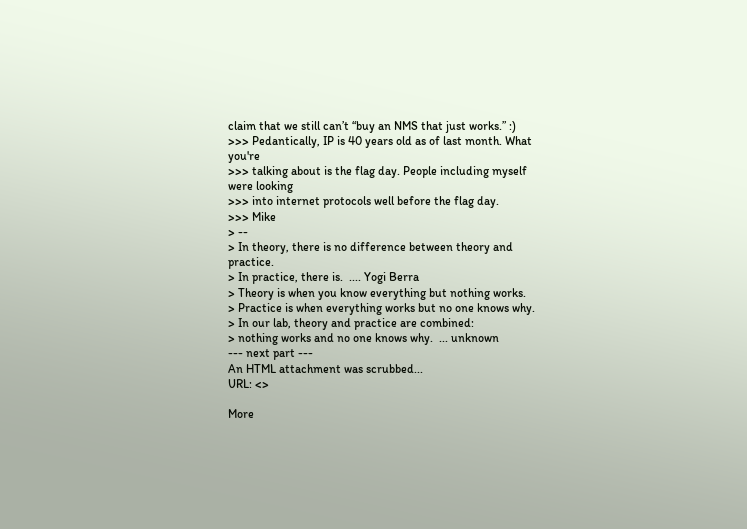claim that we still can’t “buy an NMS that just works.” :)
>>> Pedantically, IP is 40 years old as of last month. What you're
>>> talking about is the flag day. People including myself were looking
>>> into internet protocols well before the flag day.
>>> Mike
> --
> In theory, there is no difference between theory and practice.
> In practice, there is.  .... Yogi Berra
> Theory is when you know everything but nothing works.
> Practice is when everything works but no one knows why.
> In our lab, theory and practice are combined:
> nothing works and no one knows why.  ... unknown
--- next part ---
An HTML attachment was scrubbed...
URL: <>

More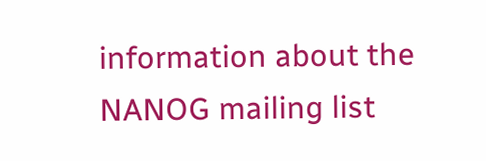information about the NANOG mailing list